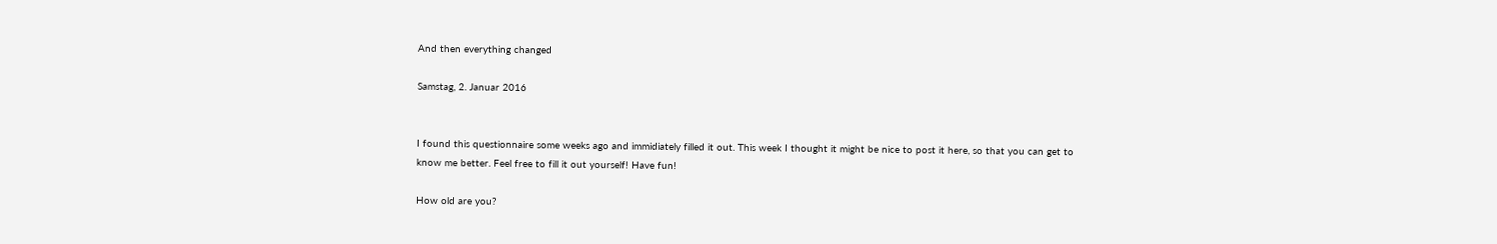And then everything changed

Samstag, 2. Januar 2016


I found this questionnaire some weeks ago and immidiately filled it out. This week I thought it might be nice to post it here, so that you can get to know me better. Feel free to fill it out yourself! Have fun!

How old are you?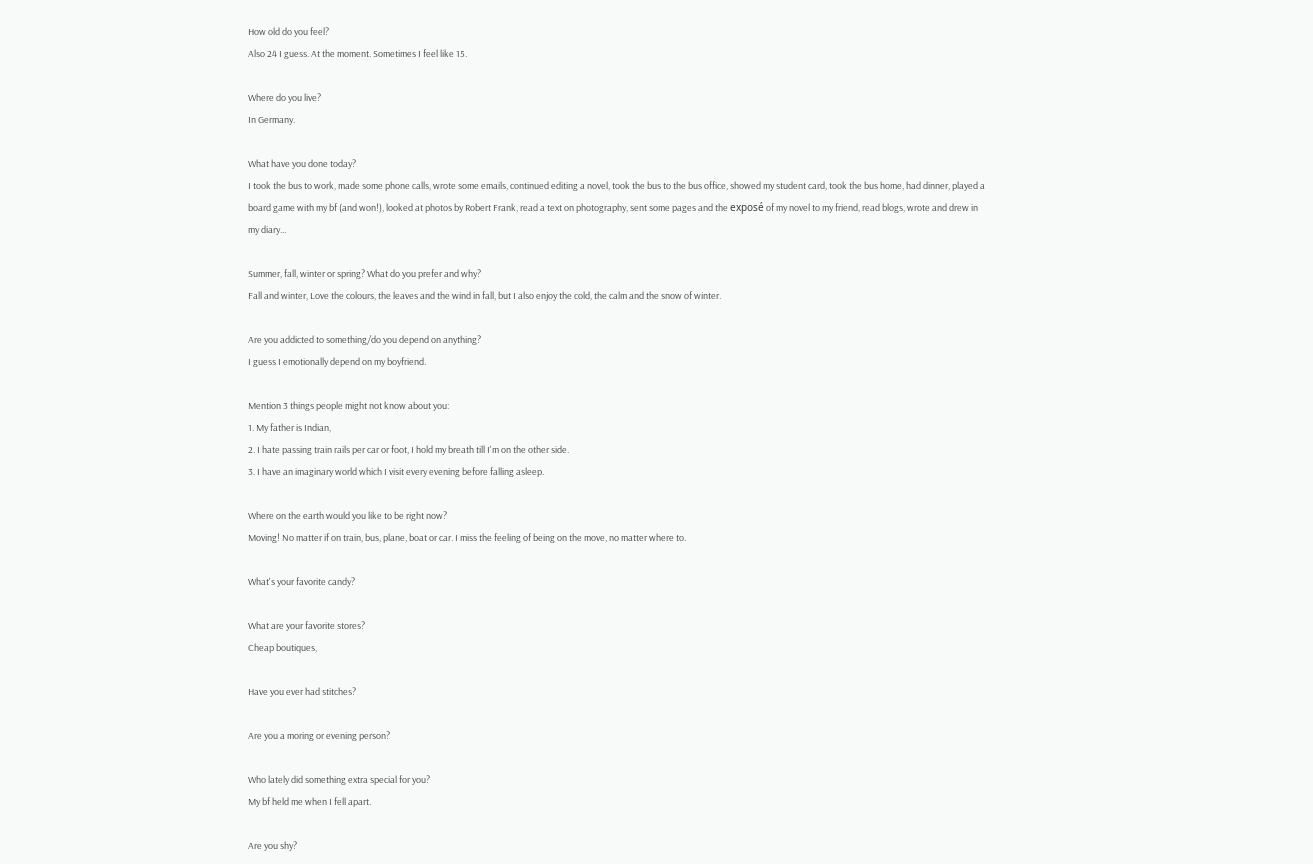How old do you feel?
Also 24 I guess. At the moment. Sometimes I feel like 15.

Where do you live?
In Germany.

What have you done today?
I took the bus to work, made some phone calls, wrote some emails, continued editing a novel, took the bus to the bus office, showed my student card, took the bus home, had dinner, played a board game with my bf (and won!), looked at photos by Robert Frank, read a text on photography, sent some pages and the exposé of my novel to my friend, read blogs, wrote and drew in my diary...

Summer, fall, winter or spring? What do you prefer and why?
Fall and winter, Love the colours, the leaves and the wind in fall, but I also enjoy the cold, the calm and the snow of winter.

Are you addicted to something/do you depend on anything?
I guess I emotionally depend on my boyfriend.

Mention 3 things people might not know about you:
1. My father is Indian,
2. I hate passing train rails per car or foot, I hold my breath till I'm on the other side.
3. I have an imaginary world which I visit every evening before falling asleep.

Where on the earth would you like to be right now?
Moving! No matter if on train, bus, plane, boat or car. I miss the feeling of being on the move, no matter where to.

What's your favorite candy?

What are your favorite stores?
Cheap boutiques,

Have you ever had stitches?

Are you a moring or evening person?

Who lately did something extra special for you?
My bf held me when I fell apart.

Are you shy?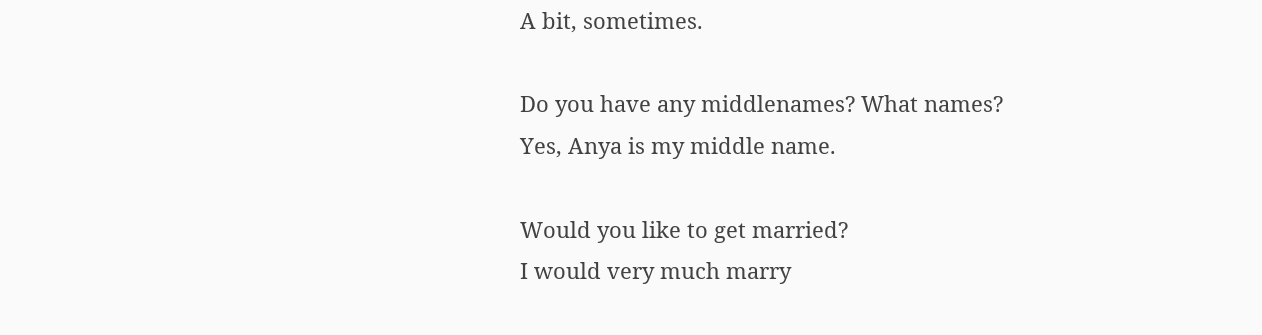A bit, sometimes.

Do you have any middlenames? What names?
Yes, Anya is my middle name.

Would you like to get married?
I would very much marry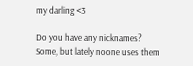my darling <3

Do you have any nicknames?
Some, but lately noone uses them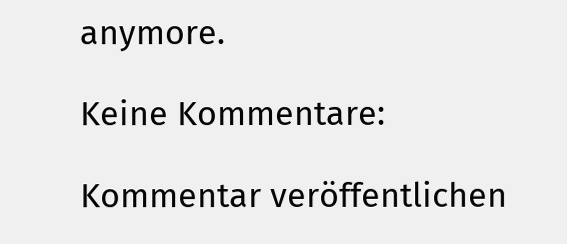anymore.

Keine Kommentare:

Kommentar veröffentlichen